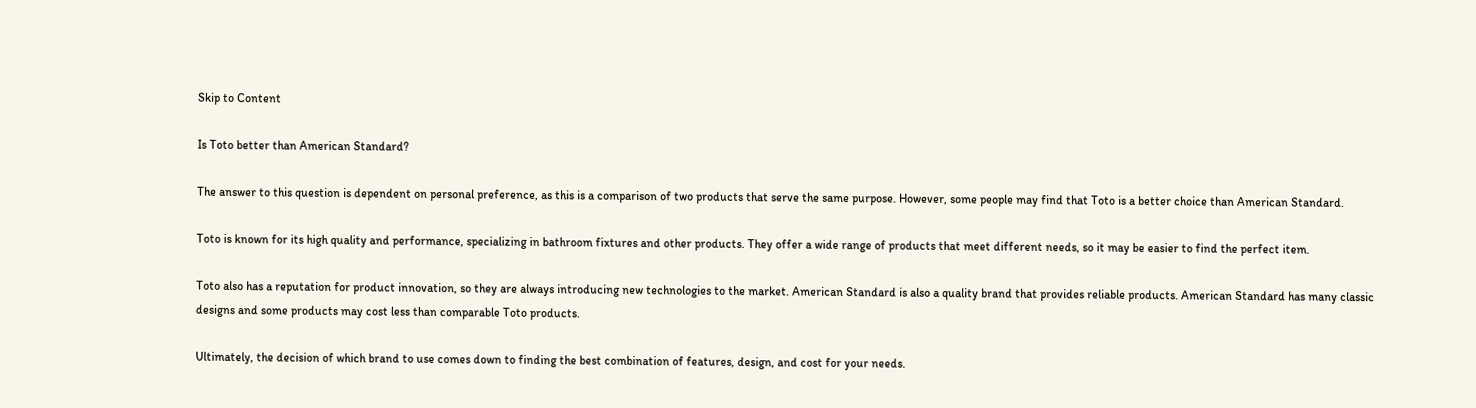Skip to Content

Is Toto better than American Standard?

The answer to this question is dependent on personal preference, as this is a comparison of two products that serve the same purpose. However, some people may find that Toto is a better choice than American Standard.

Toto is known for its high quality and performance, specializing in bathroom fixtures and other products. They offer a wide range of products that meet different needs, so it may be easier to find the perfect item.

Toto also has a reputation for product innovation, so they are always introducing new technologies to the market. American Standard is also a quality brand that provides reliable products. American Standard has many classic designs and some products may cost less than comparable Toto products.

Ultimately, the decision of which brand to use comes down to finding the best combination of features, design, and cost for your needs.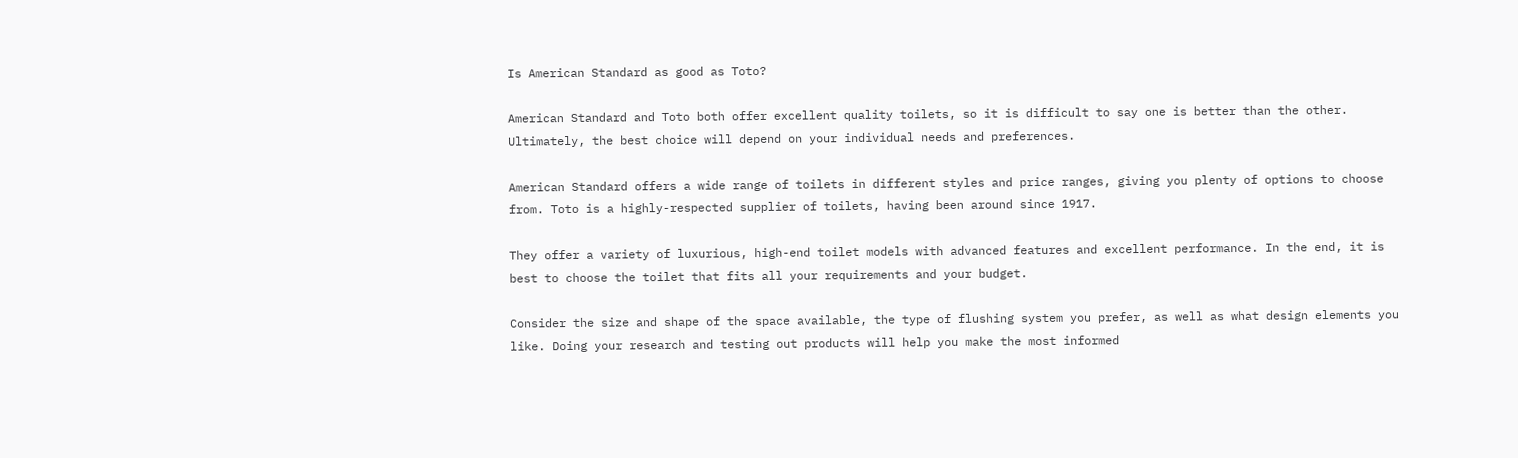Is American Standard as good as Toto?

American Standard and Toto both offer excellent quality toilets, so it is difficult to say one is better than the other. Ultimately, the best choice will depend on your individual needs and preferences.

American Standard offers a wide range of toilets in different styles and price ranges, giving you plenty of options to choose from. Toto is a highly-respected supplier of toilets, having been around since 1917.

They offer a variety of luxurious, high-end toilet models with advanced features and excellent performance. In the end, it is best to choose the toilet that fits all your requirements and your budget.

Consider the size and shape of the space available, the type of flushing system you prefer, as well as what design elements you like. Doing your research and testing out products will help you make the most informed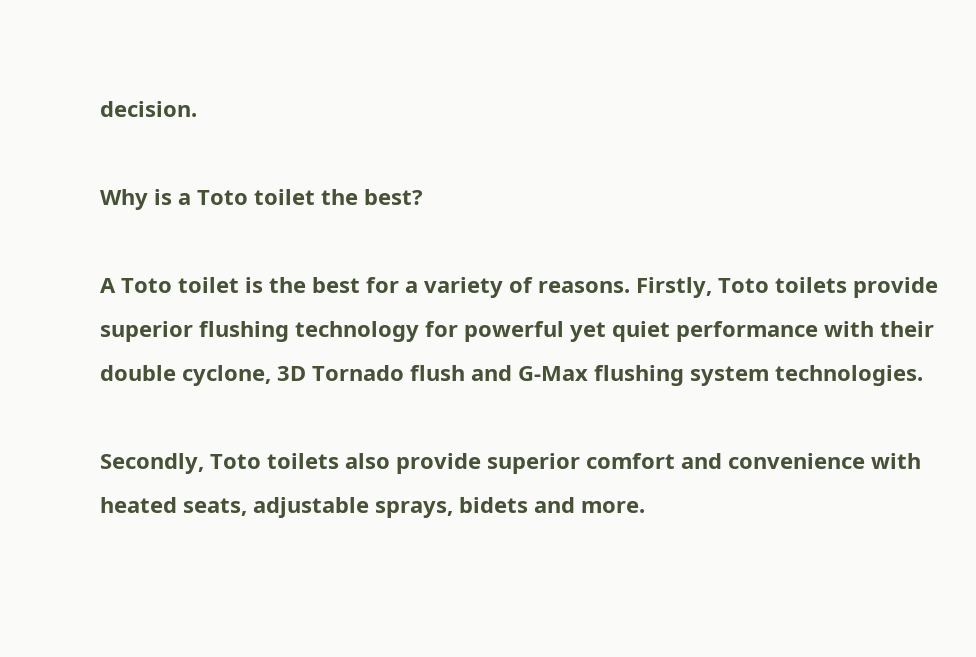decision.

Why is a Toto toilet the best?

A Toto toilet is the best for a variety of reasons. Firstly, Toto toilets provide superior flushing technology for powerful yet quiet performance with their double cyclone, 3D Tornado flush and G-Max flushing system technologies.

Secondly, Toto toilets also provide superior comfort and convenience with heated seats, adjustable sprays, bidets and more.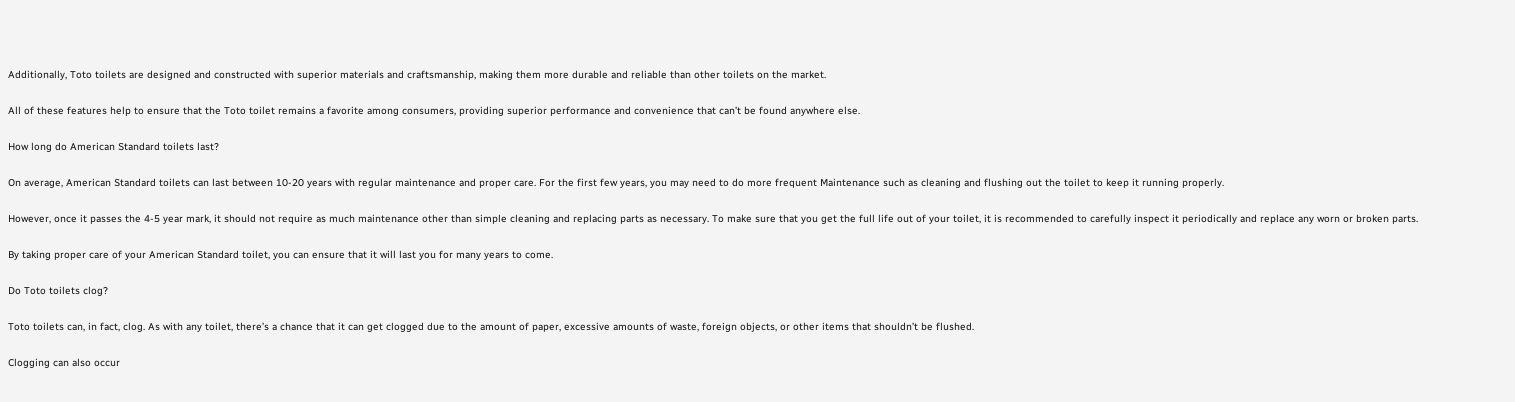Additionally, Toto toilets are designed and constructed with superior materials and craftsmanship, making them more durable and reliable than other toilets on the market.

All of these features help to ensure that the Toto toilet remains a favorite among consumers, providing superior performance and convenience that can’t be found anywhere else.

How long do American Standard toilets last?

On average, American Standard toilets can last between 10-20 years with regular maintenance and proper care. For the first few years, you may need to do more frequent Maintenance such as cleaning and flushing out the toilet to keep it running properly.

However, once it passes the 4-5 year mark, it should not require as much maintenance other than simple cleaning and replacing parts as necessary. To make sure that you get the full life out of your toilet, it is recommended to carefully inspect it periodically and replace any worn or broken parts.

By taking proper care of your American Standard toilet, you can ensure that it will last you for many years to come.

Do Toto toilets clog?

Toto toilets can, in fact, clog. As with any toilet, there’s a chance that it can get clogged due to the amount of paper, excessive amounts of waste, foreign objects, or other items that shouldn’t be flushed.

Clogging can also occur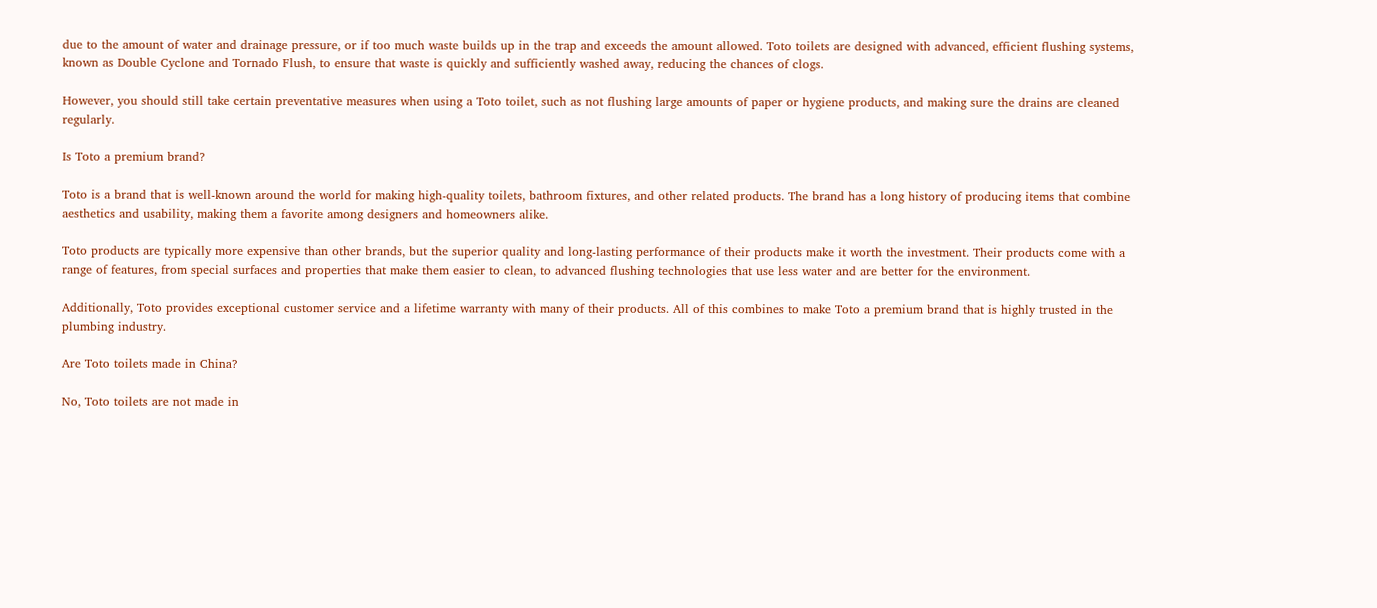due to the amount of water and drainage pressure, or if too much waste builds up in the trap and exceeds the amount allowed. Toto toilets are designed with advanced, efficient flushing systems, known as Double Cyclone and Tornado Flush, to ensure that waste is quickly and sufficiently washed away, reducing the chances of clogs.

However, you should still take certain preventative measures when using a Toto toilet, such as not flushing large amounts of paper or hygiene products, and making sure the drains are cleaned regularly.

Is Toto a premium brand?

Toto is a brand that is well-known around the world for making high-quality toilets, bathroom fixtures, and other related products. The brand has a long history of producing items that combine aesthetics and usability, making them a favorite among designers and homeowners alike.

Toto products are typically more expensive than other brands, but the superior quality and long-lasting performance of their products make it worth the investment. Their products come with a range of features, from special surfaces and properties that make them easier to clean, to advanced flushing technologies that use less water and are better for the environment.

Additionally, Toto provides exceptional customer service and a lifetime warranty with many of their products. All of this combines to make Toto a premium brand that is highly trusted in the plumbing industry.

Are Toto toilets made in China?

No, Toto toilets are not made in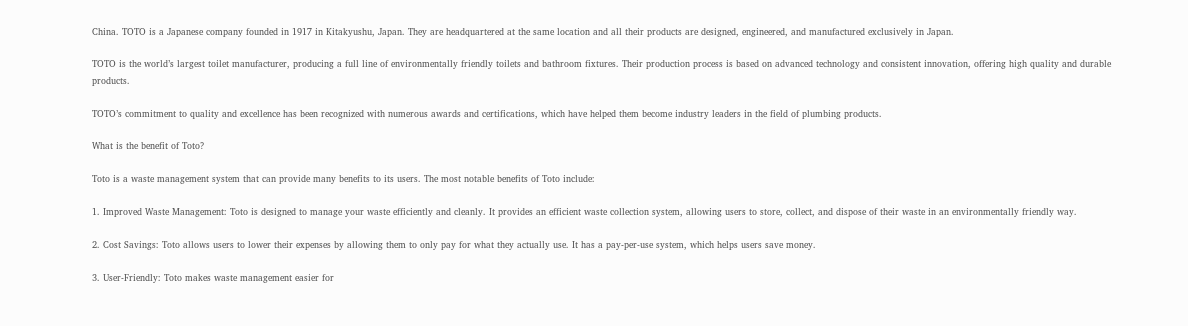China. TOTO is a Japanese company founded in 1917 in Kitakyushu, Japan. They are headquartered at the same location and all their products are designed, engineered, and manufactured exclusively in Japan.

TOTO is the world’s largest toilet manufacturer, producing a full line of environmentally friendly toilets and bathroom fixtures. Their production process is based on advanced technology and consistent innovation, offering high quality and durable products.

TOTO’s commitment to quality and excellence has been recognized with numerous awards and certifications, which have helped them become industry leaders in the field of plumbing products.

What is the benefit of Toto?

Toto is a waste management system that can provide many benefits to its users. The most notable benefits of Toto include:

1. Improved Waste Management: Toto is designed to manage your waste efficiently and cleanly. It provides an efficient waste collection system, allowing users to store, collect, and dispose of their waste in an environmentally friendly way.

2. Cost Savings: Toto allows users to lower their expenses by allowing them to only pay for what they actually use. It has a pay-per-use system, which helps users save money.

3. User-Friendly: Toto makes waste management easier for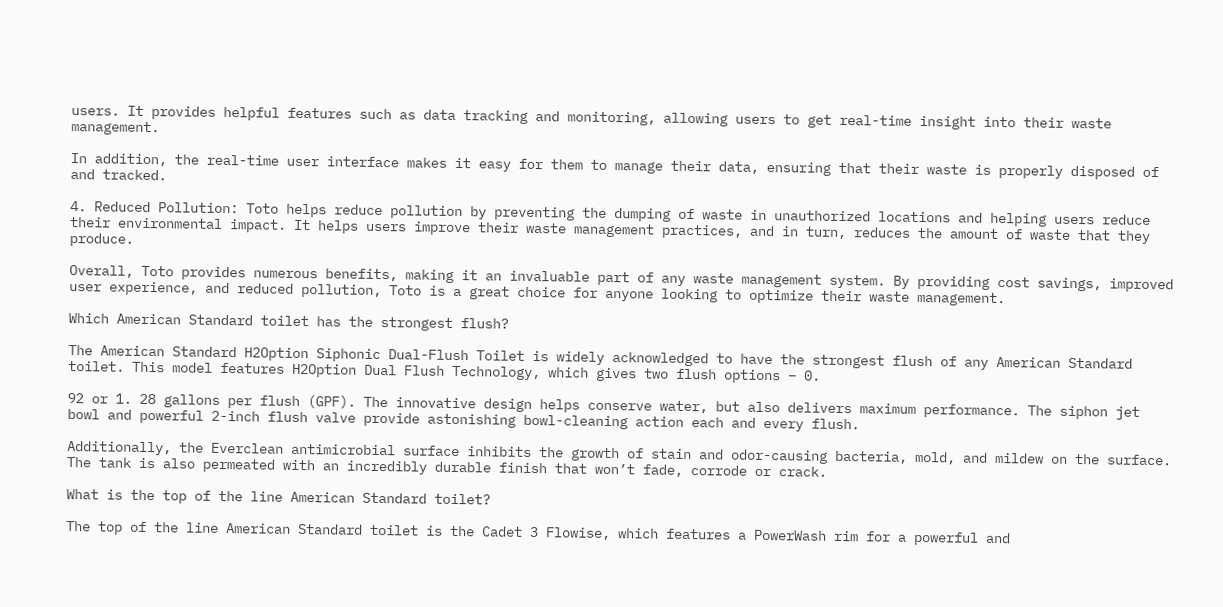users. It provides helpful features such as data tracking and monitoring, allowing users to get real-time insight into their waste management.

In addition, the real-time user interface makes it easy for them to manage their data, ensuring that their waste is properly disposed of and tracked.

4. Reduced Pollution: Toto helps reduce pollution by preventing the dumping of waste in unauthorized locations and helping users reduce their environmental impact. It helps users improve their waste management practices, and in turn, reduces the amount of waste that they produce.

Overall, Toto provides numerous benefits, making it an invaluable part of any waste management system. By providing cost savings, improved user experience, and reduced pollution, Toto is a great choice for anyone looking to optimize their waste management.

Which American Standard toilet has the strongest flush?

The American Standard H2Option Siphonic Dual-Flush Toilet is widely acknowledged to have the strongest flush of any American Standard toilet. This model features H2Option Dual Flush Technology, which gives two flush options – 0.

92 or 1. 28 gallons per flush (GPF). The innovative design helps conserve water, but also delivers maximum performance. The siphon jet bowl and powerful 2-inch flush valve provide astonishing bowl-cleaning action each and every flush.

Additionally, the Everclean antimicrobial surface inhibits the growth of stain and odor-causing bacteria, mold, and mildew on the surface. The tank is also permeated with an incredibly durable finish that won’t fade, corrode or crack.

What is the top of the line American Standard toilet?

The top of the line American Standard toilet is the Cadet 3 Flowise, which features a PowerWash rim for a powerful and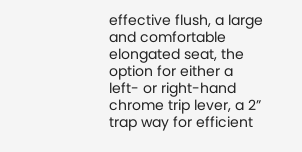effective flush, a large and comfortable elongated seat, the option for either a left- or right-hand chrome trip lever, a 2” trap way for efficient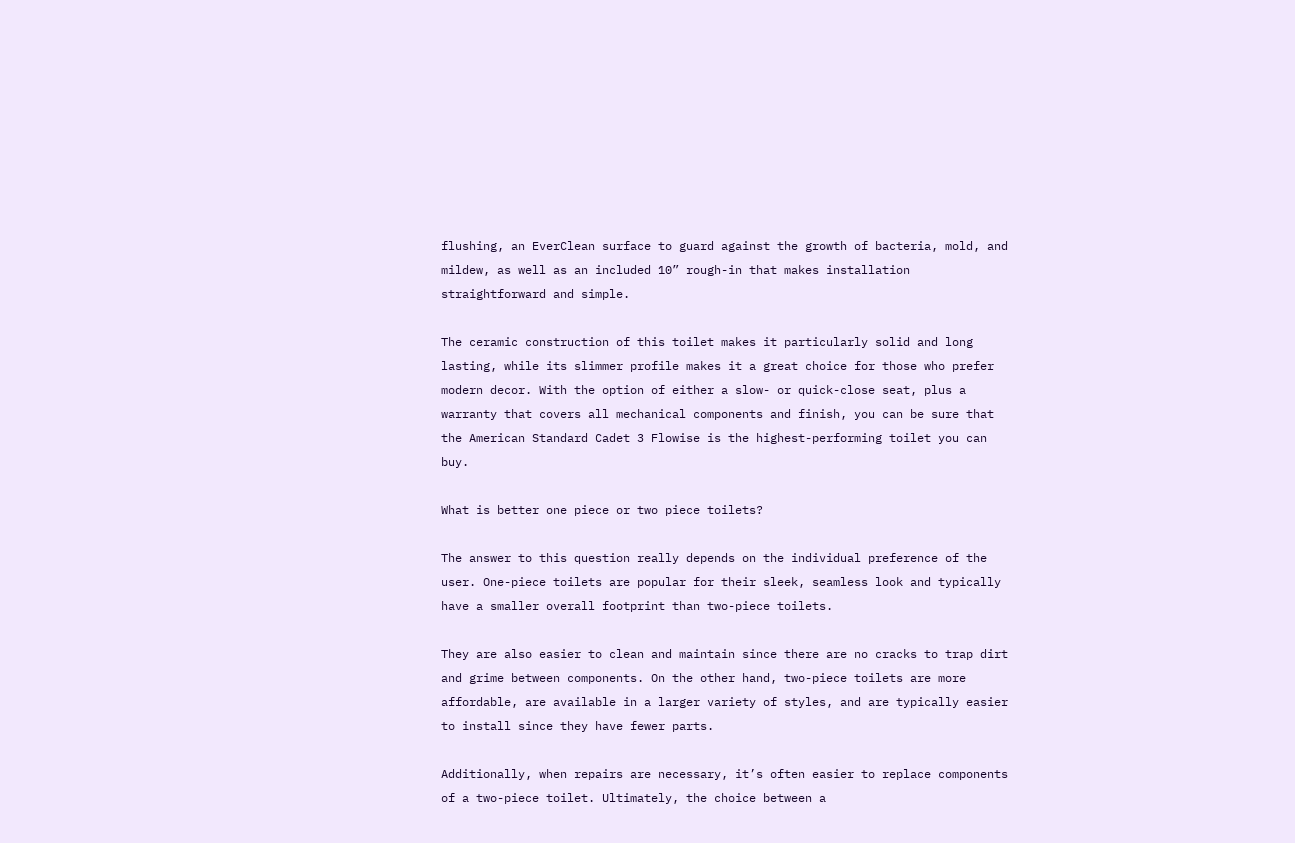flushing, an EverClean surface to guard against the growth of bacteria, mold, and mildew, as well as an included 10” rough-in that makes installation straightforward and simple.

The ceramic construction of this toilet makes it particularly solid and long lasting, while its slimmer profile makes it a great choice for those who prefer modern decor. With the option of either a slow- or quick-close seat, plus a warranty that covers all mechanical components and finish, you can be sure that the American Standard Cadet 3 Flowise is the highest-performing toilet you can buy.

What is better one piece or two piece toilets?

The answer to this question really depends on the individual preference of the user. One-piece toilets are popular for their sleek, seamless look and typically have a smaller overall footprint than two-piece toilets.

They are also easier to clean and maintain since there are no cracks to trap dirt and grime between components. On the other hand, two-piece toilets are more affordable, are available in a larger variety of styles, and are typically easier to install since they have fewer parts.

Additionally, when repairs are necessary, it’s often easier to replace components of a two-piece toilet. Ultimately, the choice between a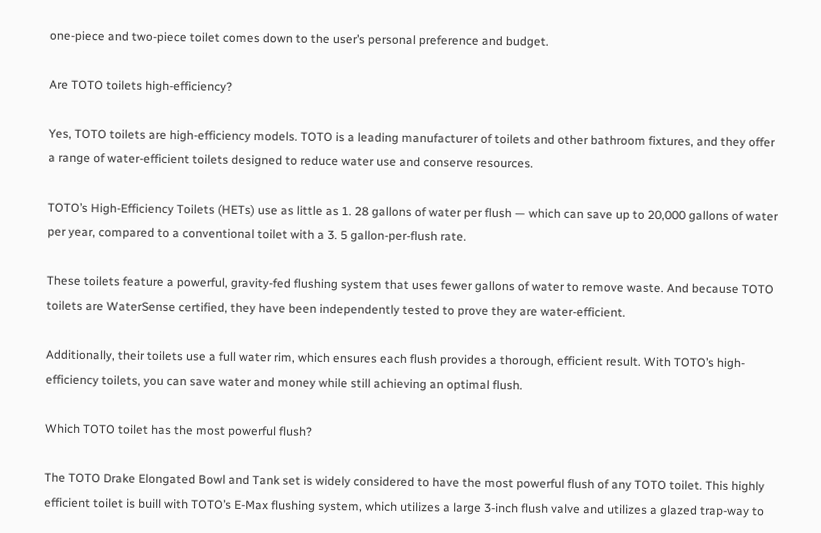one-piece and two-piece toilet comes down to the user’s personal preference and budget.

Are TOTO toilets high-efficiency?

Yes, TOTO toilets are high-efficiency models. TOTO is a leading manufacturer of toilets and other bathroom fixtures, and they offer a range of water-efficient toilets designed to reduce water use and conserve resources.

TOTO’s High-Efficiency Toilets (HETs) use as little as 1. 28 gallons of water per flush — which can save up to 20,000 gallons of water per year, compared to a conventional toilet with a 3. 5 gallon-per-flush rate.

These toilets feature a powerful, gravity-fed flushing system that uses fewer gallons of water to remove waste. And because TOTO toilets are WaterSense certified, they have been independently tested to prove they are water-efficient.

Additionally, their toilets use a full water rim, which ensures each flush provides a thorough, efficient result. With TOTO’s high-efficiency toilets, you can save water and money while still achieving an optimal flush.

Which TOTO toilet has the most powerful flush?

The TOTO Drake Elongated Bowl and Tank set is widely considered to have the most powerful flush of any TOTO toilet. This highly efficient toilet is buill with TOTO’s E-Max flushing system, which utilizes a large 3-inch flush valve and utilizes a glazed trap-way to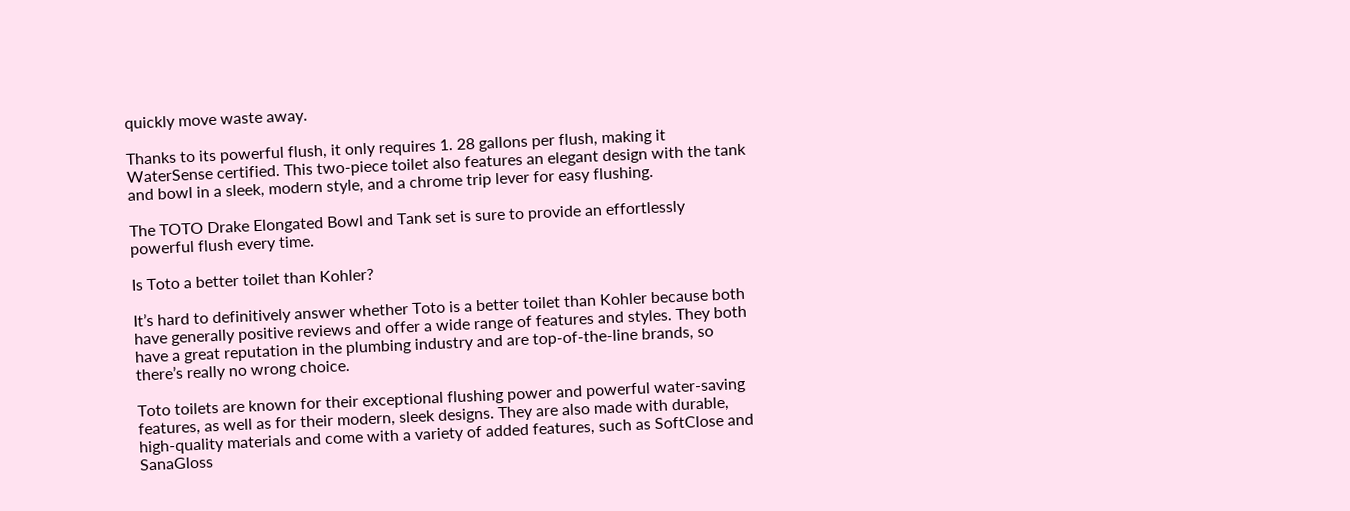quickly move waste away.

Thanks to its powerful flush, it only requires 1. 28 gallons per flush, making it WaterSense certified. This two-piece toilet also features an elegant design with the tank and bowl in a sleek, modern style, and a chrome trip lever for easy flushing.

The TOTO Drake Elongated Bowl and Tank set is sure to provide an effortlessly powerful flush every time.

Is Toto a better toilet than Kohler?

It’s hard to definitively answer whether Toto is a better toilet than Kohler because both have generally positive reviews and offer a wide range of features and styles. They both have a great reputation in the plumbing industry and are top-of-the-line brands, so there’s really no wrong choice.

Toto toilets are known for their exceptional flushing power and powerful water-saving features, as well as for their modern, sleek designs. They are also made with durable, high-quality materials and come with a variety of added features, such as SoftClose and SanaGloss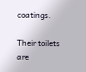coatings.

Their toilets are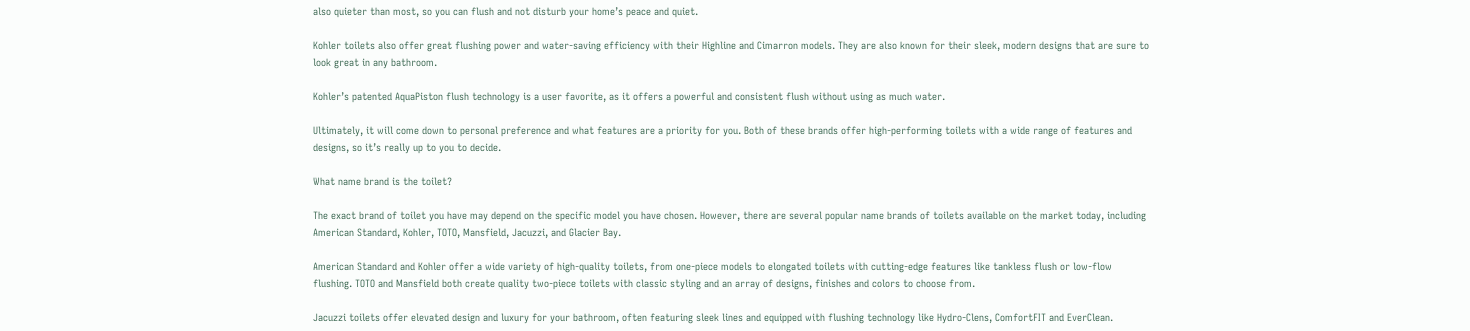also quieter than most, so you can flush and not disturb your home’s peace and quiet.

Kohler toilets also offer great flushing power and water-saving efficiency with their Highline and Cimarron models. They are also known for their sleek, modern designs that are sure to look great in any bathroom.

Kohler’s patented AquaPiston flush technology is a user favorite, as it offers a powerful and consistent flush without using as much water.

Ultimately, it will come down to personal preference and what features are a priority for you. Both of these brands offer high-performing toilets with a wide range of features and designs, so it’s really up to you to decide.

What name brand is the toilet?

The exact brand of toilet you have may depend on the specific model you have chosen. However, there are several popular name brands of toilets available on the market today, including American Standard, Kohler, TOTO, Mansfield, Jacuzzi, and Glacier Bay.

American Standard and Kohler offer a wide variety of high-quality toilets, from one-piece models to elongated toilets with cutting-edge features like tankless flush or low-flow flushing. TOTO and Mansfield both create quality two-piece toilets with classic styling and an array of designs, finishes and colors to choose from.

Jacuzzi toilets offer elevated design and luxury for your bathroom, often featuring sleek lines and equipped with flushing technology like Hydro-Clens, ComfortFIT and EverClean.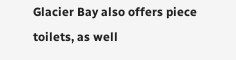Glacier Bay also offers piece toilets, as well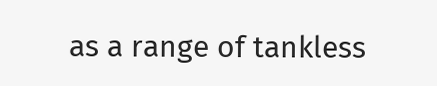as a range of tankless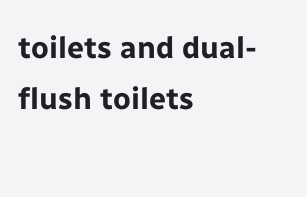toilets and dual-flush toilets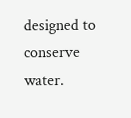designed to conserve water.